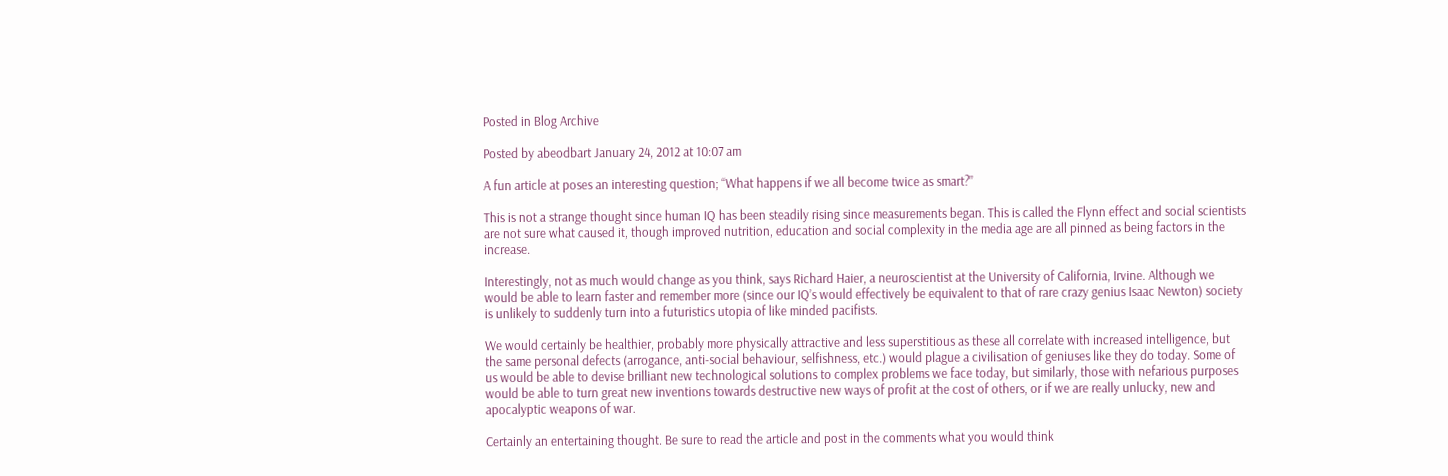Posted in Blog Archive

Posted by abeodbart January 24, 2012 at 10:07 am

A fun article at poses an interesting question; “What happens if we all become twice as smart?”

This is not a strange thought since human IQ has been steadily rising since measurements began. This is called the Flynn effect and social scientists are not sure what caused it, though improved nutrition, education and social complexity in the media age are all pinned as being factors in the increase.

Interestingly, not as much would change as you think, says Richard Haier, a neuroscientist at the University of California, Irvine. Although we would be able to learn faster and remember more (since our IQ’s would effectively be equivalent to that of rare crazy genius Isaac Newton) society is unlikely to suddenly turn into a futuristics utopia of like minded pacifists.

We would certainly be healthier, probably more physically attractive and less superstitious as these all correlate with increased intelligence, but the same personal defects (arrogance, anti-social behaviour, selfishness, etc.) would plague a civilisation of geniuses like they do today. Some of us would be able to devise brilliant new technological solutions to complex problems we face today, but similarly, those with nefarious purposes would be able to turn great new inventions towards destructive new ways of profit at the cost of others, or if we are really unlucky, new and apocalyptic weapons of war.

Certainly an entertaining thought. Be sure to read the article and post in the comments what you would think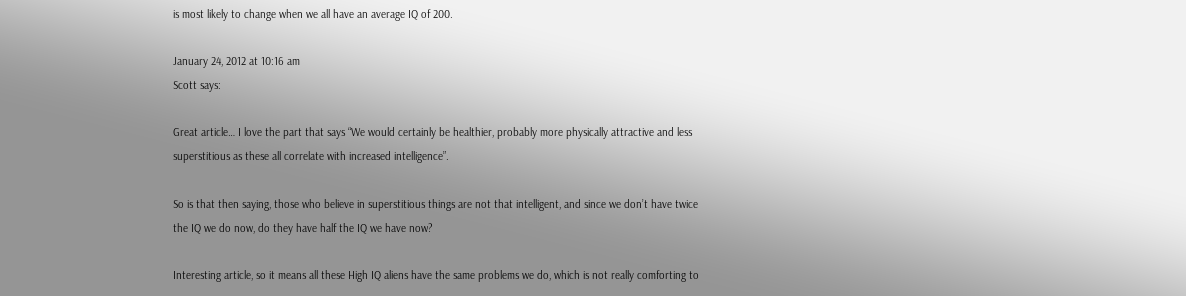is most likely to change when we all have an average IQ of 200.

January 24, 2012 at 10:16 am
Scott says:

Great article… I love the part that says “We would certainly be healthier, probably more physically attractive and less superstitious as these all correlate with increased intelligence”.

So is that then saying, those who believe in superstitious things are not that intelligent, and since we don’t have twice the IQ we do now, do they have half the IQ we have now?

Interesting article, so it means all these High IQ aliens have the same problems we do, which is not really comforting to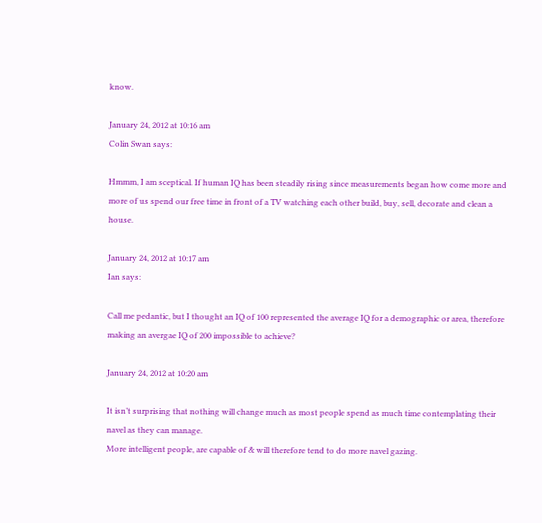know.

January 24, 2012 at 10:16 am
Colin Swan says:

Hmmm, I am sceptical. If human IQ has been steadily rising since measurements began how come more and more of us spend our free time in front of a TV watching each other build, buy, sell, decorate and clean a house.

January 24, 2012 at 10:17 am
Ian says:

Call me pedantic, but I thought an IQ of 100 represented the average IQ for a demographic or area, therefore making an avergae IQ of 200 impossible to achieve?

January 24, 2012 at 10:20 am

It isn’t surprising that nothing will change much as most people spend as much time contemplating their navel as they can manage.
More intelligent people, are capable of & will therefore tend to do more navel gazing.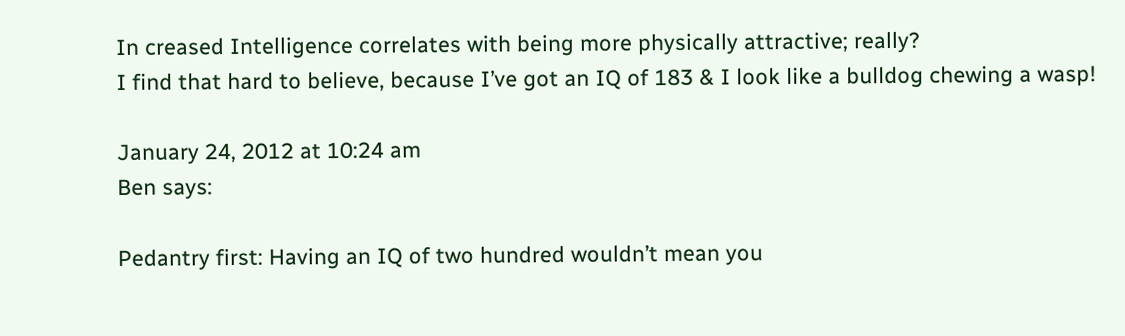In creased Intelligence correlates with being more physically attractive; really?
I find that hard to believe, because I’ve got an IQ of 183 & I look like a bulldog chewing a wasp!

January 24, 2012 at 10:24 am
Ben says:

Pedantry first: Having an IQ of two hundred wouldn’t mean you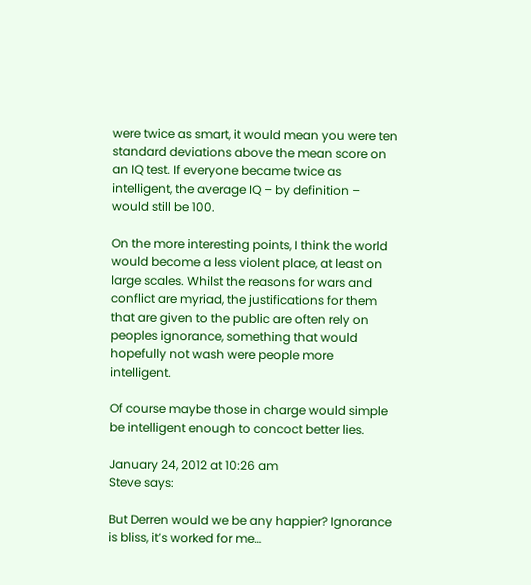were twice as smart, it would mean you were ten standard deviations above the mean score on an IQ test. If everyone became twice as intelligent, the average IQ – by definition – would still be 100.

On the more interesting points, I think the world would become a less violent place, at least on large scales. Whilst the reasons for wars and conflict are myriad, the justifications for them that are given to the public are often rely on peoples ignorance, something that would hopefully not wash were people more intelligent.

Of course maybe those in charge would simple be intelligent enough to concoct better lies.

January 24, 2012 at 10:26 am
Steve says:

But Derren would we be any happier? Ignorance is bliss, it’s worked for me…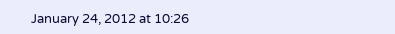January 24, 2012 at 10:26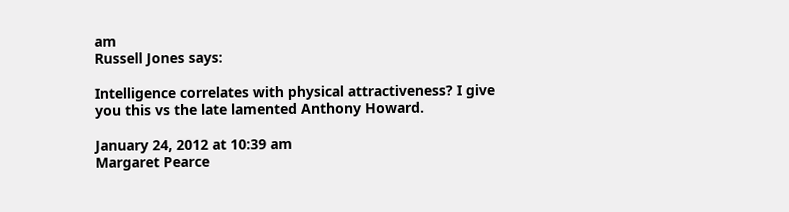am
Russell Jones says:

Intelligence correlates with physical attractiveness? I give you this vs the late lamented Anthony Howard.

January 24, 2012 at 10:39 am
Margaret Pearce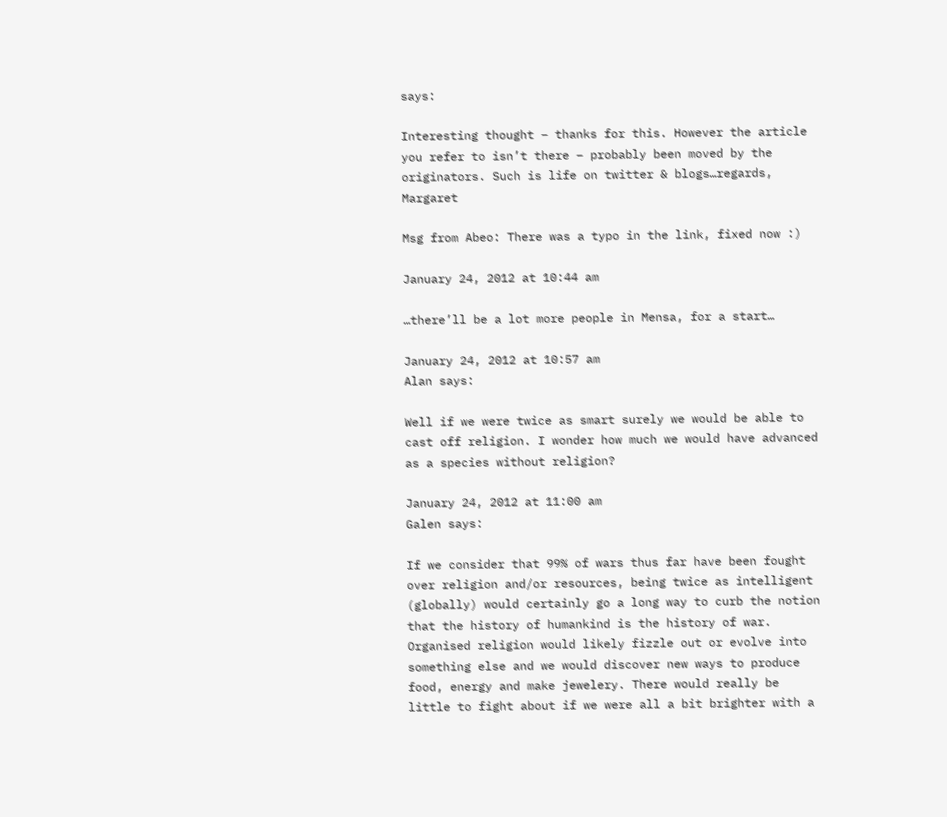says:

Interesting thought – thanks for this. However the article you refer to isn’t there – probably been moved by the originators. Such is life on twitter & blogs…regards, Margaret

Msg from Abeo: There was a typo in the link, fixed now :)

January 24, 2012 at 10:44 am

…there’ll be a lot more people in Mensa, for a start…

January 24, 2012 at 10:57 am
Alan says:

Well if we were twice as smart surely we would be able to cast off religion. I wonder how much we would have advanced as a species without religion?

January 24, 2012 at 11:00 am
Galen says:

If we consider that 99% of wars thus far have been fought over religion and/or resources, being twice as intelligent (globally) would certainly go a long way to curb the notion that the history of humankind is the history of war. Organised religion would likely fizzle out or evolve into something else and we would discover new ways to produce food, energy and make jewelery. There would really be little to fight about if we were all a bit brighter with a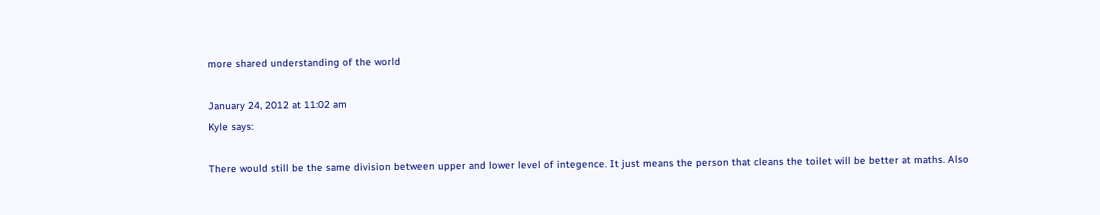more shared understanding of the world

January 24, 2012 at 11:02 am
Kyle says:

There would still be the same division between upper and lower level of integence. It just means the person that cleans the toilet will be better at maths. Also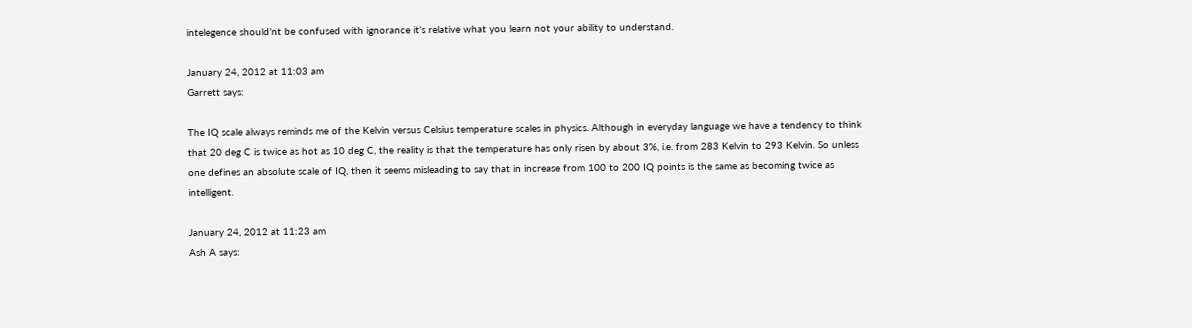intelegence should’nt be confused with ignorance it’s relative what you learn not your ability to understand.

January 24, 2012 at 11:03 am
Garrett says:

The IQ scale always reminds me of the Kelvin versus Celsius temperature scales in physics. Although in everyday language we have a tendency to think that 20 deg C is twice as hot as 10 deg C, the reality is that the temperature has only risen by about 3%, i.e. from 283 Kelvin to 293 Kelvin. So unless one defines an absolute scale of IQ, then it seems misleading to say that in increase from 100 to 200 IQ points is the same as becoming twice as intelligent.

January 24, 2012 at 11:23 am
Ash A says: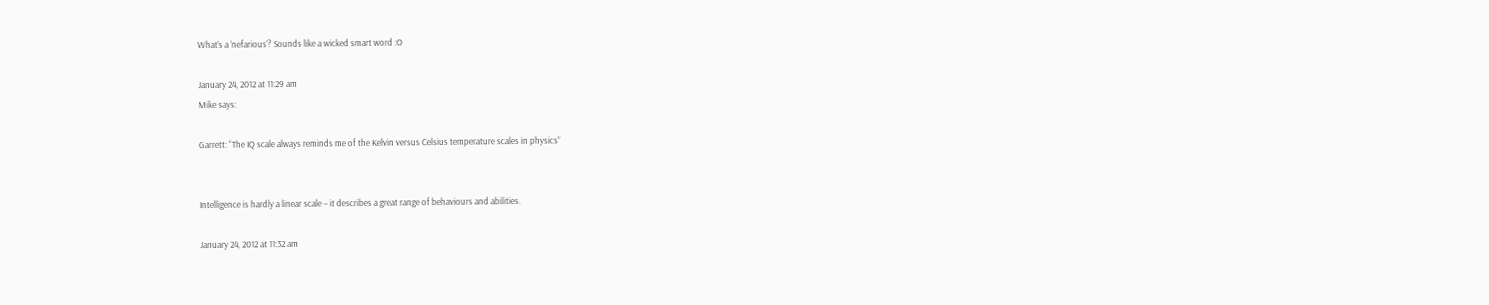What’s a ‘nefarious’? Sounds like a wicked smart word :O

January 24, 2012 at 11:29 am
Mike says:

Garrett: “The IQ scale always reminds me of the Kelvin versus Celsius temperature scales in physics”


Intelligence is hardly a linear scale – it describes a great range of behaviours and abilities.

January 24, 2012 at 11:32 am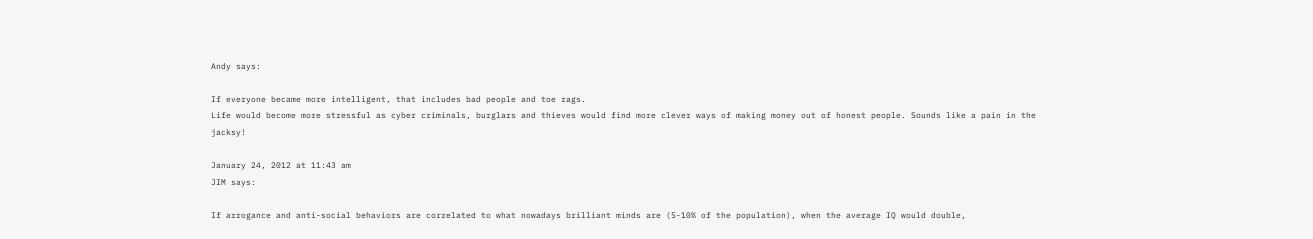Andy says:

If everyone became more intelligent, that includes bad people and toe rags.
Life would become more stressful as cyber criminals, burglars and thieves would find more clever ways of making money out of honest people. Sounds like a pain in the jacksy!

January 24, 2012 at 11:43 am
JIM says:

If arrogance and anti-social behaviors are correlated to what nowadays brilliant minds are (5-10% of the population), when the average IQ would double,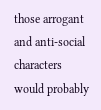those arrogant and anti-social characters would probably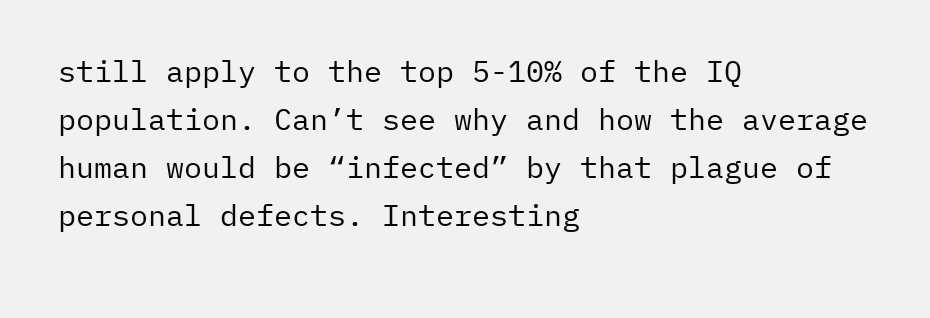still apply to the top 5-10% of the IQ population. Can’t see why and how the average human would be “infected” by that plague of personal defects. Interesting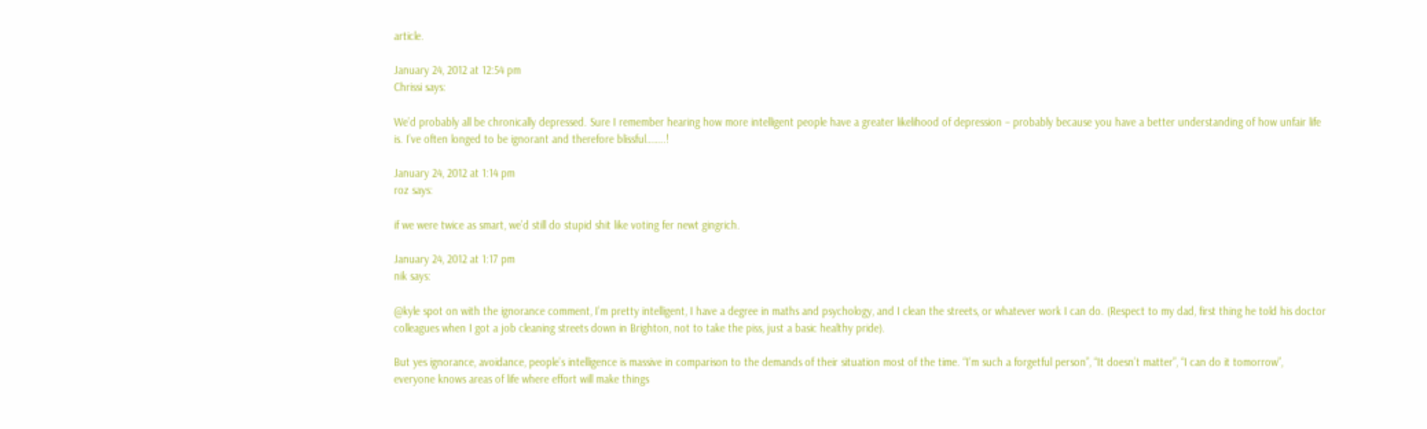article.

January 24, 2012 at 12:54 pm
Chrissi says:

We’d probably all be chronically depressed. Sure I remember hearing how more intelligent people have a greater likelihood of depression – probably because you have a better understanding of how unfair life is. I’ve often longed to be ignorant and therefore blissful……..!

January 24, 2012 at 1:14 pm
roz says:

if we were twice as smart, we’d still do stupid shit like voting fer newt gingrich.

January 24, 2012 at 1:17 pm
nik says:

@kyle spot on with the ignorance comment, I’m pretty intelligent, I have a degree in maths and psychology, and I clean the streets, or whatever work I can do. (Respect to my dad, first thing he told his doctor colleagues when I got a job cleaning streets down in Brighton, not to take the piss, just a basic healthy pride).

But yes ignorance, avoidance, people’s intelligence is massive in comparison to the demands of their situation most of the time. “I’m such a forgetful person”, “It doesn’t matter”, “I can do it tomorrow”, everyone knows areas of life where effort will make things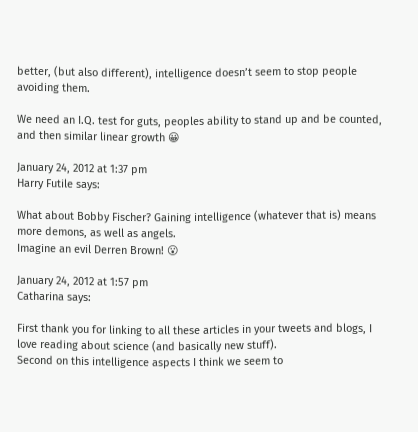better, (but also different), intelligence doesn’t seem to stop people avoiding them.

We need an I.Q. test for guts, peoples ability to stand up and be counted, and then similar linear growth 😀

January 24, 2012 at 1:37 pm
Harry Futile says:

What about Bobby Fischer? Gaining intelligence (whatever that is) means more demons, as well as angels.
Imagine an evil Derren Brown! 😮

January 24, 2012 at 1:57 pm
Catharina says:

First thank you for linking to all these articles in your tweets and blogs, I love reading about science (and basically new stuff).
Second on this intelligence aspects I think we seem to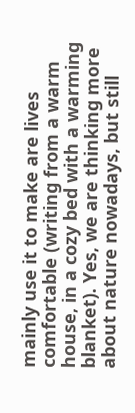mainly use it to make are lives comfortable (writing from a warm house, in a cozy bed with a warming blanket). Yes, we are thinking more about nature nowadays, but still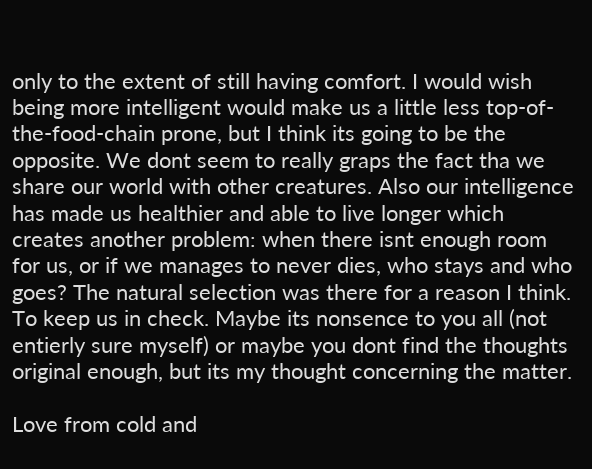only to the extent of still having comfort. I would wish being more intelligent would make us a little less top-of-the-food-chain prone, but I think its going to be the opposite. We dont seem to really graps the fact tha we share our world with other creatures. Also our intelligence has made us healthier and able to live longer which creates another problem: when there isnt enough room for us, or if we manages to never dies, who stays and who goes? The natural selection was there for a reason I think. To keep us in check. Maybe its nonsence to you all (not entierly sure myself) or maybe you dont find the thoughts original enough, but its my thought concerning the matter.

Love from cold and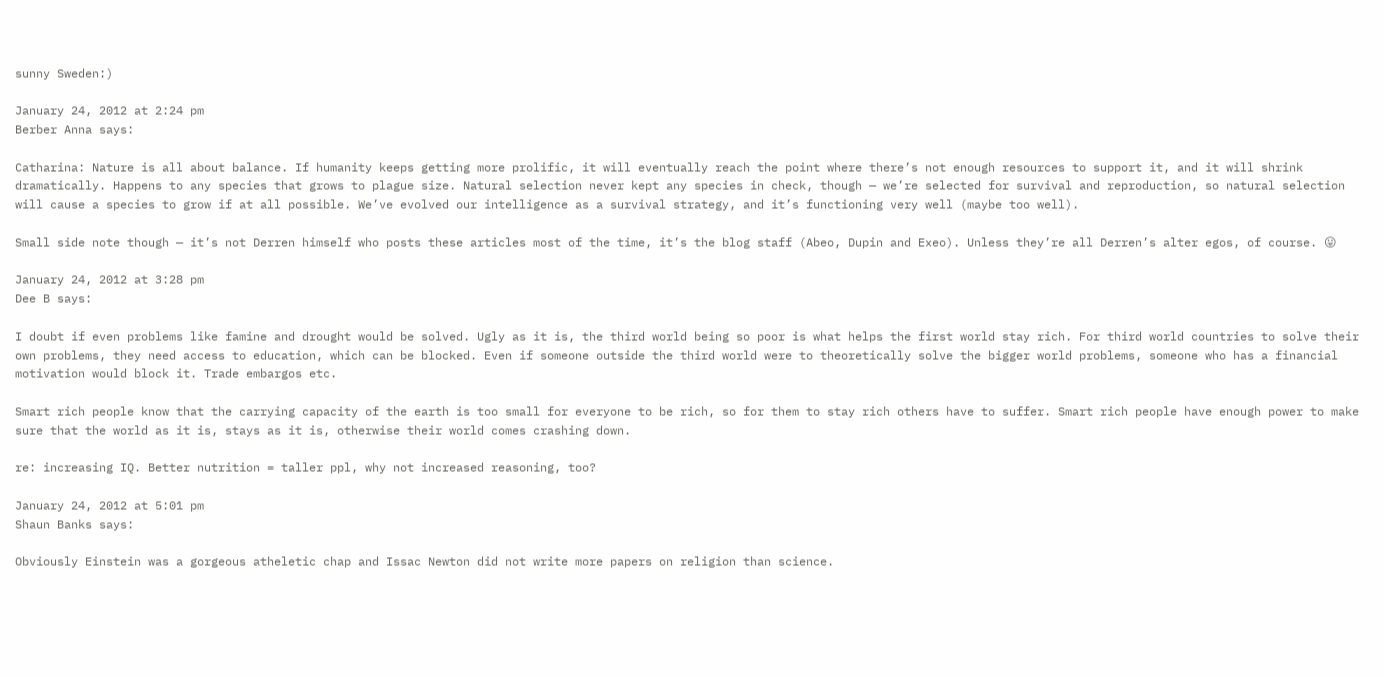sunny Sweden:)

January 24, 2012 at 2:24 pm
Berber Anna says:

Catharina: Nature is all about balance. If humanity keeps getting more prolific, it will eventually reach the point where there’s not enough resources to support it, and it will shrink dramatically. Happens to any species that grows to plague size. Natural selection never kept any species in check, though — we’re selected for survival and reproduction, so natural selection will cause a species to grow if at all possible. We’ve evolved our intelligence as a survival strategy, and it’s functioning very well (maybe too well).

Small side note though — it’s not Derren himself who posts these articles most of the time, it’s the blog staff (Abeo, Dupin and Exeo). Unless they’re all Derren’s alter egos, of course. 😛

January 24, 2012 at 3:28 pm
Dee B says:

I doubt if even problems like famine and drought would be solved. Ugly as it is, the third world being so poor is what helps the first world stay rich. For third world countries to solve their own problems, they need access to education, which can be blocked. Even if someone outside the third world were to theoretically solve the bigger world problems, someone who has a financial motivation would block it. Trade embargos etc.

Smart rich people know that the carrying capacity of the earth is too small for everyone to be rich, so for them to stay rich others have to suffer. Smart rich people have enough power to make sure that the world as it is, stays as it is, otherwise their world comes crashing down.

re: increasing IQ. Better nutrition = taller ppl, why not increased reasoning, too?

January 24, 2012 at 5:01 pm
Shaun Banks says:

Obviously Einstein was a gorgeous atheletic chap and Issac Newton did not write more papers on religion than science.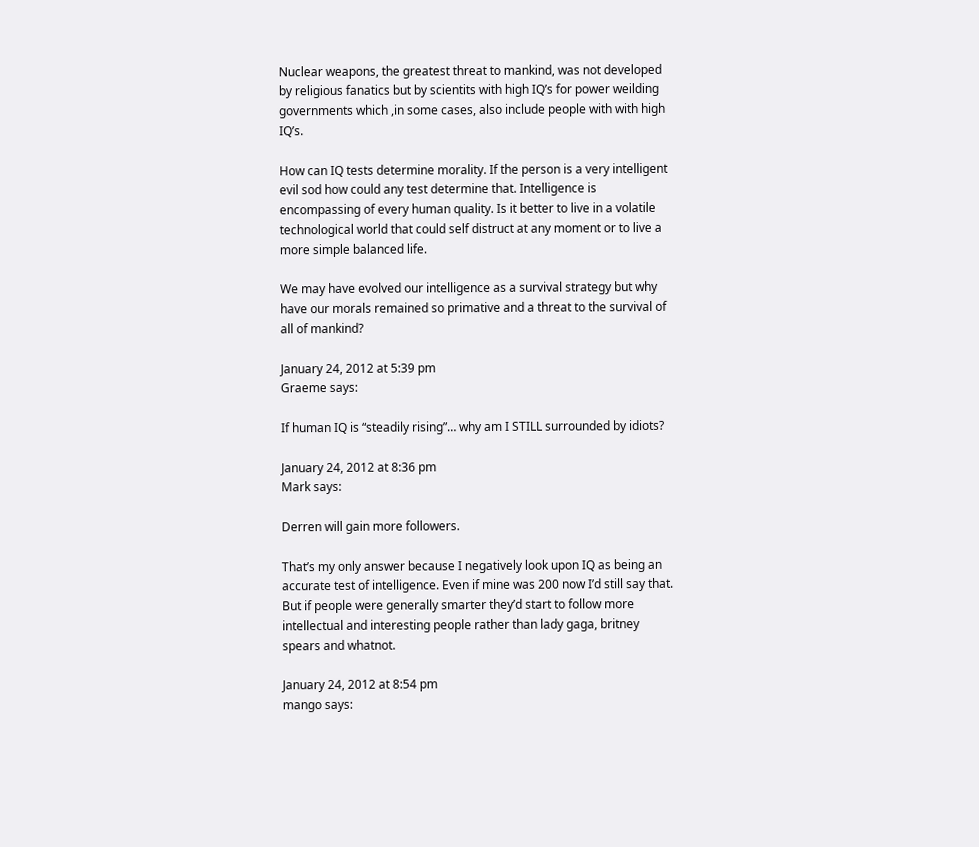Nuclear weapons, the greatest threat to mankind, was not developed by religious fanatics but by scientits with high IQ’s for power weilding governments which ,in some cases, also include people with with high IQ’s.

How can IQ tests determine morality. If the person is a very intelligent evil sod how could any test determine that. Intelligence is encompassing of every human quality. Is it better to live in a volatile technological world that could self distruct at any moment or to live a more simple balanced life.

We may have evolved our intelligence as a survival strategy but why have our morals remained so primative and a threat to the survival of all of mankind?

January 24, 2012 at 5:39 pm
Graeme says:

If human IQ is “steadily rising”… why am I STILL surrounded by idiots?

January 24, 2012 at 8:36 pm
Mark says:

Derren will gain more followers.

That’s my only answer because I negatively look upon IQ as being an accurate test of intelligence. Even if mine was 200 now I’d still say that. But if people were generally smarter they’d start to follow more intellectual and interesting people rather than lady gaga, britney spears and whatnot.

January 24, 2012 at 8:54 pm
mango says: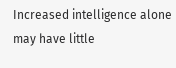Increased intelligence alone may have little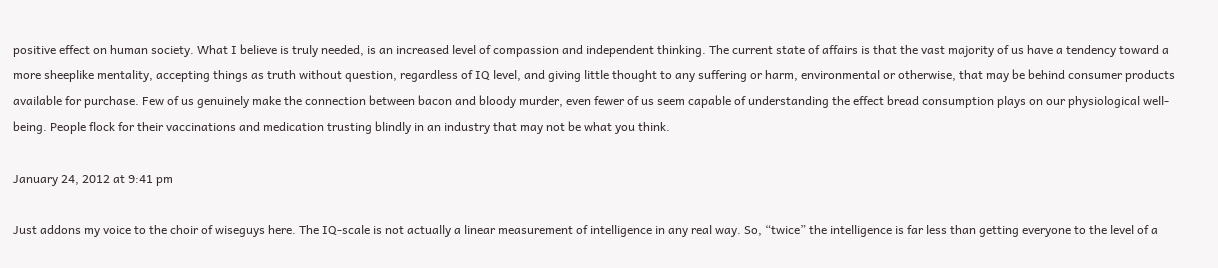positive effect on human society. What I believe is truly needed, is an increased level of compassion and independent thinking. The current state of affairs is that the vast majority of us have a tendency toward a more sheeplike mentality, accepting things as truth without question, regardless of IQ level, and giving little thought to any suffering or harm, environmental or otherwise, that may be behind consumer products available for purchase. Few of us genuinely make the connection between bacon and bloody murder, even fewer of us seem capable of understanding the effect bread consumption plays on our physiological well-being. People flock for their vaccinations and medication trusting blindly in an industry that may not be what you think.

January 24, 2012 at 9:41 pm

Just addons my voice to the choir of wiseguys here. The IQ-scale is not actually a linear measurement of intelligence in any real way. So, “twice” the intelligence is far less than getting everyone to the level of a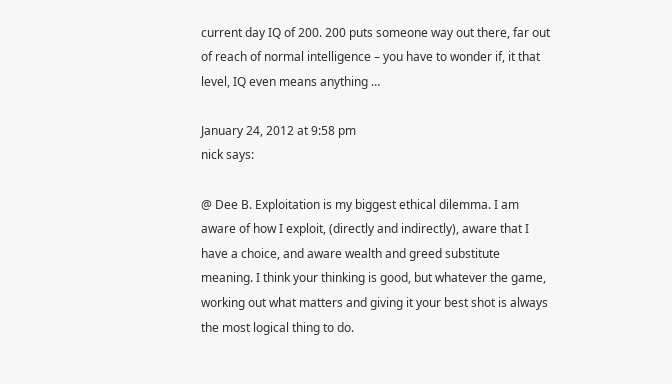current day IQ of 200. 200 puts someone way out there, far out of reach of normal intelligence – you have to wonder if, it that level, IQ even means anything …

January 24, 2012 at 9:58 pm
nick says:

@ Dee B. Exploitation is my biggest ethical dilemma. I am aware of how I exploit, (directly and indirectly), aware that I have a choice, and aware wealth and greed substitute meaning. I think your thinking is good, but whatever the game, working out what matters and giving it your best shot is always the most logical thing to do.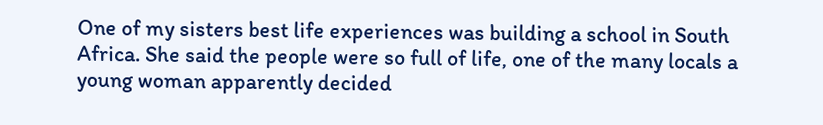One of my sisters best life experiences was building a school in South Africa. She said the people were so full of life, one of the many locals a young woman apparently decided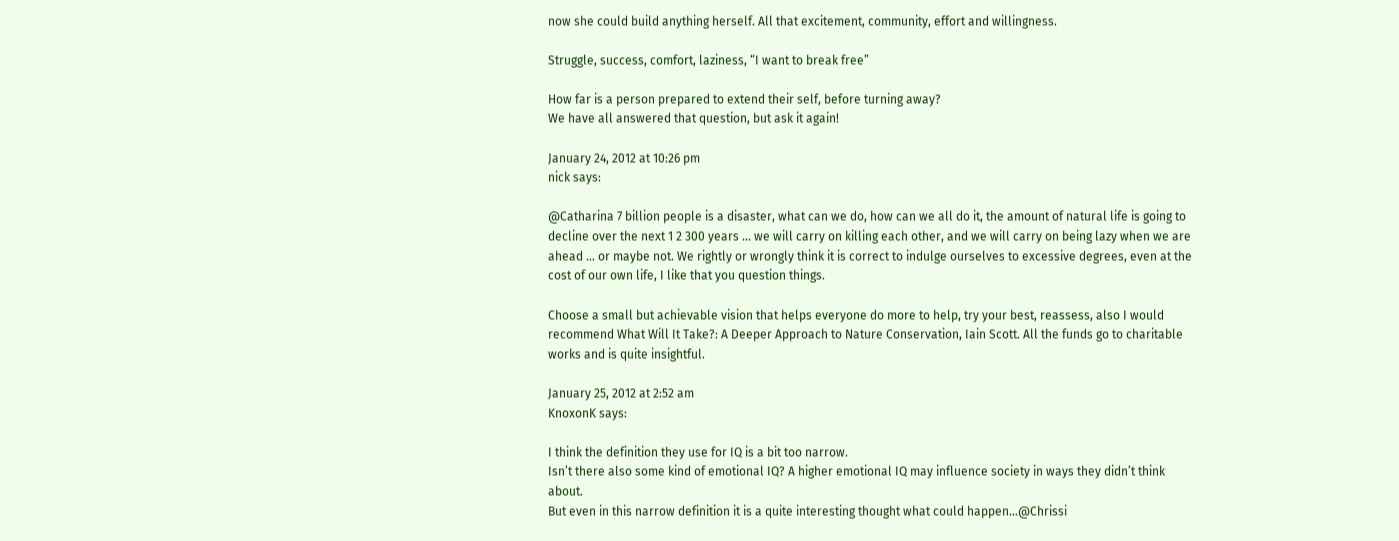now she could build anything herself. All that excitement, community, effort and willingness.

Struggle, success, comfort, laziness, “I want to break free”

How far is a person prepared to extend their self, before turning away?
We have all answered that question, but ask it again!

January 24, 2012 at 10:26 pm
nick says:

@Catharina 7 billion people is a disaster, what can we do, how can we all do it, the amount of natural life is going to decline over the next 1 2 300 years … we will carry on killing each other, and we will carry on being lazy when we are ahead … or maybe not. We rightly or wrongly think it is correct to indulge ourselves to excessive degrees, even at the cost of our own life, I like that you question things.

Choose a small but achievable vision that helps everyone do more to help, try your best, reassess, also I would recommend What Will It Take?: A Deeper Approach to Nature Conservation, Iain Scott. All the funds go to charitable works and is quite insightful.

January 25, 2012 at 2:52 am
KnoxonK says:

I think the definition they use for IQ is a bit too narrow.
Isn’t there also some kind of emotional IQ? A higher emotional IQ may influence society in ways they didn’t think about.
But even in this narrow definition it is a quite interesting thought what could happen…@Chrissi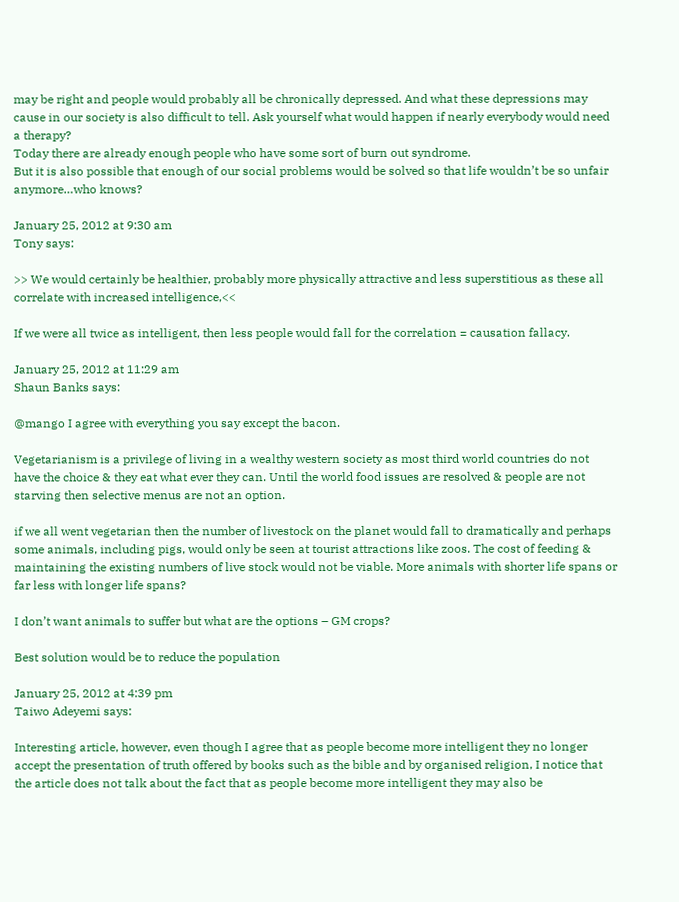may be right and people would probably all be chronically depressed. And what these depressions may cause in our society is also difficult to tell. Ask yourself what would happen if nearly everybody would need a therapy?
Today there are already enough people who have some sort of burn out syndrome.
But it is also possible that enough of our social problems would be solved so that life wouldn’t be so unfair anymore…who knows?

January 25, 2012 at 9:30 am
Tony says:

>> We would certainly be healthier, probably more physically attractive and less superstitious as these all correlate with increased intelligence,<<

If we were all twice as intelligent, then less people would fall for the correlation = causation fallacy.

January 25, 2012 at 11:29 am
Shaun Banks says:

@mango I agree with everything you say except the bacon.

Vegetarianism is a privilege of living in a wealthy western society as most third world countries do not have the choice & they eat what ever they can. Until the world food issues are resolved & people are not starving then selective menus are not an option.

if we all went vegetarian then the number of livestock on the planet would fall to dramatically and perhaps some animals, including pigs, would only be seen at tourist attractions like zoos. The cost of feeding & maintaining the existing numbers of live stock would not be viable. More animals with shorter life spans or far less with longer life spans?

I don’t want animals to suffer but what are the options – GM crops?

Best solution would be to reduce the population

January 25, 2012 at 4:39 pm
Taiwo Adeyemi says:

Interesting article, however, even though I agree that as people become more intelligent they no longer accept the presentation of truth offered by books such as the bible and by organised religion, I notice that the article does not talk about the fact that as people become more intelligent they may also be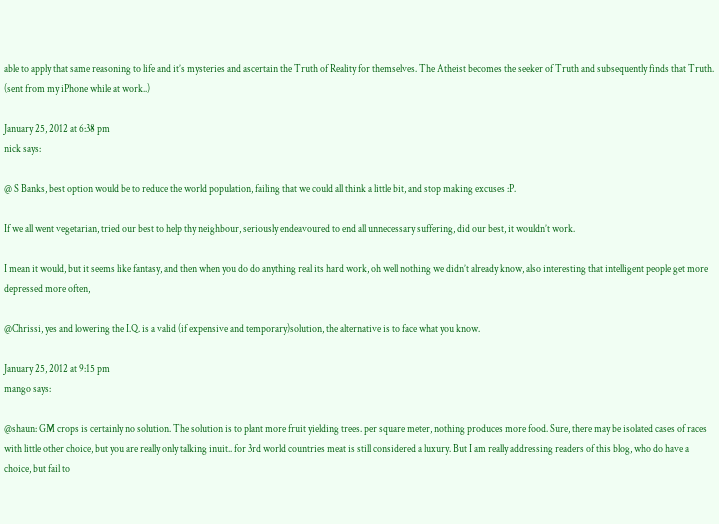able to apply that same reasoning to life and it’s mysteries and ascertain the Truth of Reality for themselves. The Atheist becomes the seeker of Truth and subsequently finds that Truth. (sent from my iPhone while at work..)

January 25, 2012 at 6:38 pm
nick says:

@ S Banks, best option would be to reduce the world population, failing that we could all think a little bit, and stop making excuses :P.

If we all went vegetarian, tried our best to help thy neighbour, seriously endeavoured to end all unnecessary suffering, did our best, it wouldn’t work.

I mean it would, but it seems like fantasy, and then when you do do anything real its hard work, oh well nothing we didn’t already know, also interesting that intelligent people get more depressed more often,

@Chrissi, yes and lowering the I.Q. is a valid (if expensive and temporary)solution, the alternative is to face what you know.

January 25, 2012 at 9:15 pm
mango says:

@shaun: GM crops is certainly no solution. The solution is to plant more fruit yielding trees. per square meter, nothing produces more food. Sure, there may be isolated cases of races with little other choice, but you are really only talking inuit.. for 3rd world countries meat is still considered a luxury. But I am really addressing readers of this blog, who do have a choice, but fail to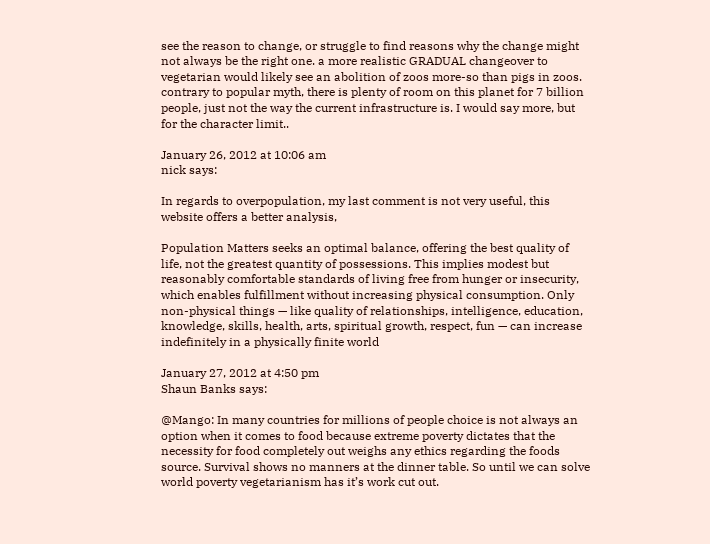see the reason to change, or struggle to find reasons why the change might not always be the right one. a more realistic GRADUAL changeover to vegetarian would likely see an abolition of zoos more-so than pigs in zoos. contrary to popular myth, there is plenty of room on this planet for 7 billion people, just not the way the current infrastructure is. I would say more, but for the character limit..

January 26, 2012 at 10:06 am
nick says:

In regards to overpopulation, my last comment is not very useful, this website offers a better analysis,

Population Matters seeks an optimal balance, offering the best quality of life, not the greatest quantity of possessions. This implies modest but reasonably comfortable standards of living free from hunger or insecurity, which enables fulfillment without increasing physical consumption. Only non-physical things — like quality of relationships, intelligence, education, knowledge, skills, health, arts, spiritual growth, respect, fun — can increase indefinitely in a physically finite world

January 27, 2012 at 4:50 pm
Shaun Banks says:

@Mango: In many countries for millions of people choice is not always an option when it comes to food because extreme poverty dictates that the necessity for food completely out weighs any ethics regarding the foods source. Survival shows no manners at the dinner table. So until we can solve world poverty vegetarianism has it’s work cut out.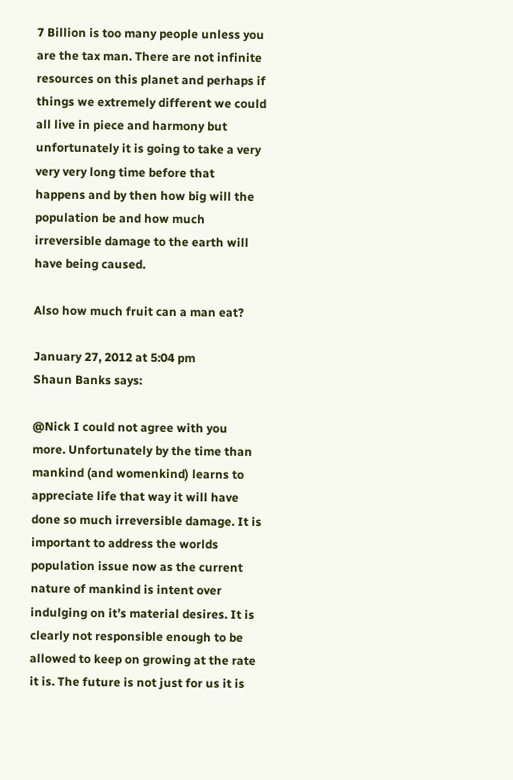7 Billion is too many people unless you are the tax man. There are not infinite resources on this planet and perhaps if things we extremely different we could all live in piece and harmony but unfortunately it is going to take a very very very long time before that happens and by then how big will the population be and how much irreversible damage to the earth will have being caused.

Also how much fruit can a man eat?

January 27, 2012 at 5:04 pm
Shaun Banks says:

@Nick I could not agree with you more. Unfortunately by the time than mankind (and womenkind) learns to appreciate life that way it will have done so much irreversible damage. It is important to address the worlds population issue now as the current nature of mankind is intent over indulging on it’s material desires. It is clearly not responsible enough to be allowed to keep on growing at the rate it is. The future is not just for us it is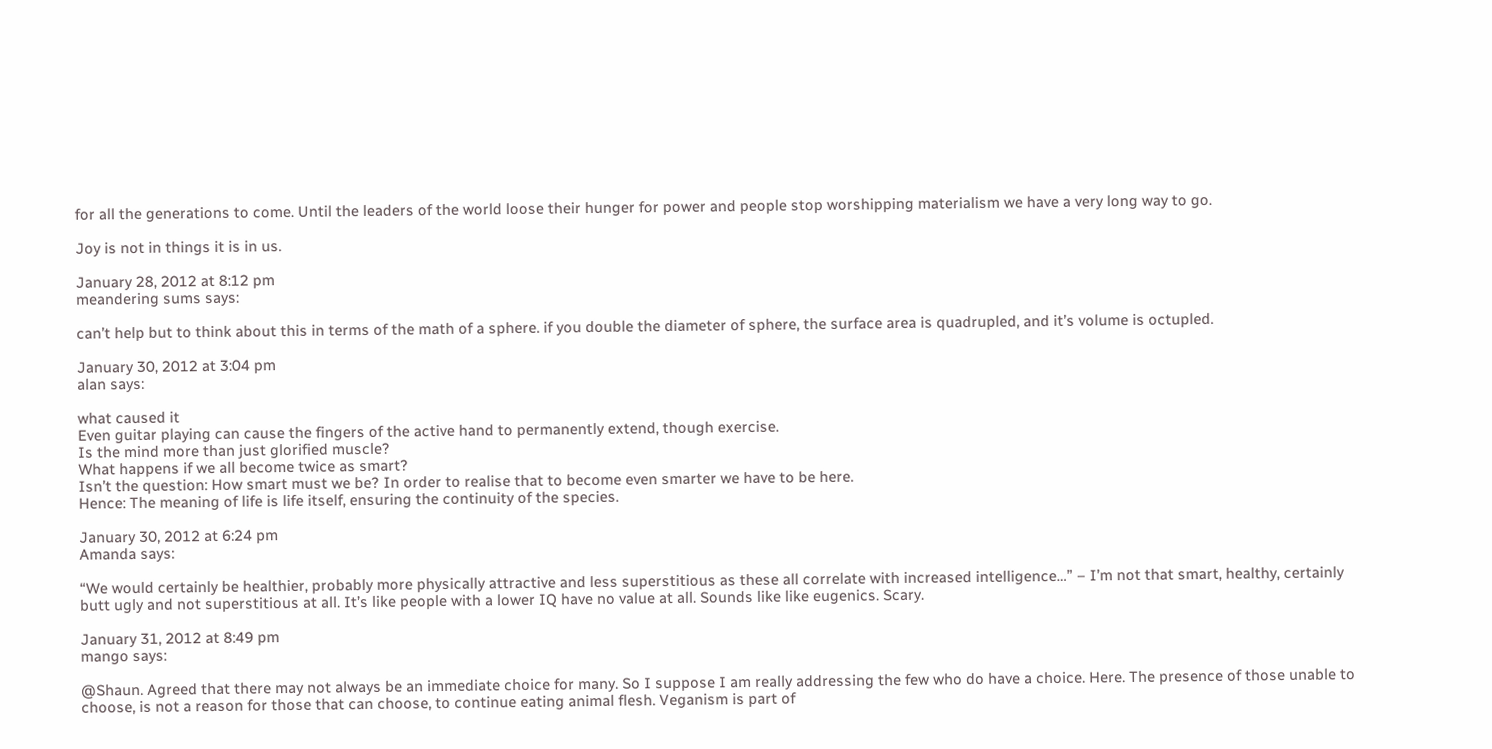for all the generations to come. Until the leaders of the world loose their hunger for power and people stop worshipping materialism we have a very long way to go.

Joy is not in things it is in us.

January 28, 2012 at 8:12 pm
meandering sums says:

can’t help but to think about this in terms of the math of a sphere. if you double the diameter of sphere, the surface area is quadrupled, and it’s volume is octupled.

January 30, 2012 at 3:04 pm
alan says:

what caused it
Even guitar playing can cause the fingers of the active hand to permanently extend, though exercise.
Is the mind more than just glorified muscle?
What happens if we all become twice as smart?
Isn’t the question: How smart must we be? In order to realise that to become even smarter we have to be here.
Hence: The meaning of life is life itself, ensuring the continuity of the species.

January 30, 2012 at 6:24 pm
Amanda says:

“We would certainly be healthier, probably more physically attractive and less superstitious as these all correlate with increased intelligence…” – I’m not that smart, healthy, certainly butt ugly and not superstitious at all. It’s like people with a lower IQ have no value at all. Sounds like like eugenics. Scary.

January 31, 2012 at 8:49 pm
mango says:

@Shaun. Agreed that there may not always be an immediate choice for many. So I suppose I am really addressing the few who do have a choice. Here. The presence of those unable to choose, is not a reason for those that can choose, to continue eating animal flesh. Veganism is part of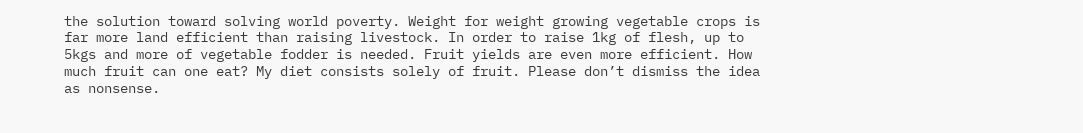the solution toward solving world poverty. Weight for weight growing vegetable crops is far more land efficient than raising livestock. In order to raise 1kg of flesh, up to 5kgs and more of vegetable fodder is needed. Fruit yields are even more efficient. How much fruit can one eat? My diet consists solely of fruit. Please don’t dismiss the idea as nonsense.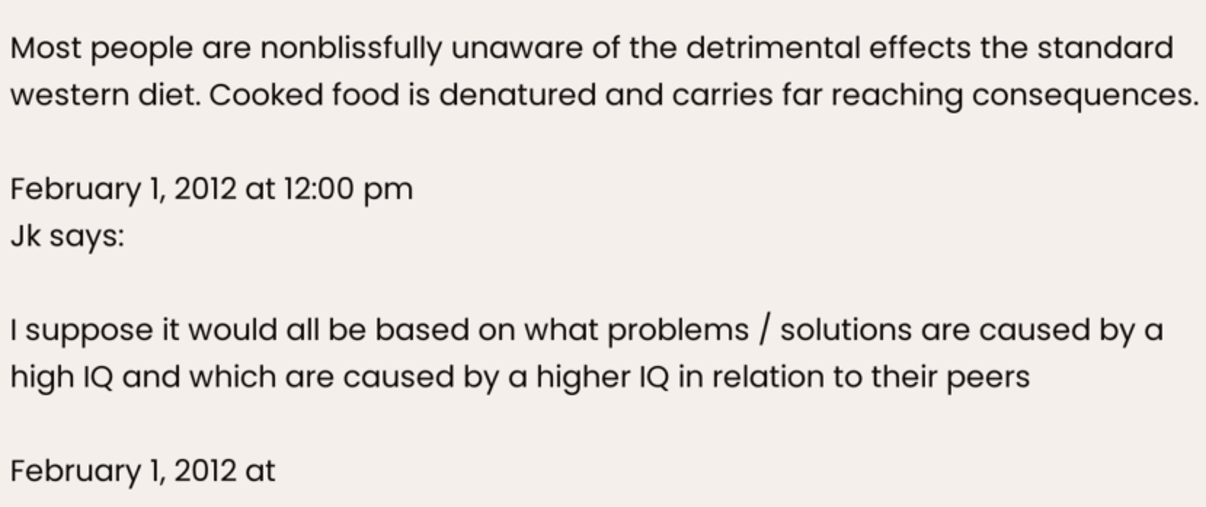Most people are nonblissfully unaware of the detrimental effects the standard western diet. Cooked food is denatured and carries far reaching consequences.

February 1, 2012 at 12:00 pm
Jk says:

I suppose it would all be based on what problems / solutions are caused by a high IQ and which are caused by a higher IQ in relation to their peers

February 1, 2012 at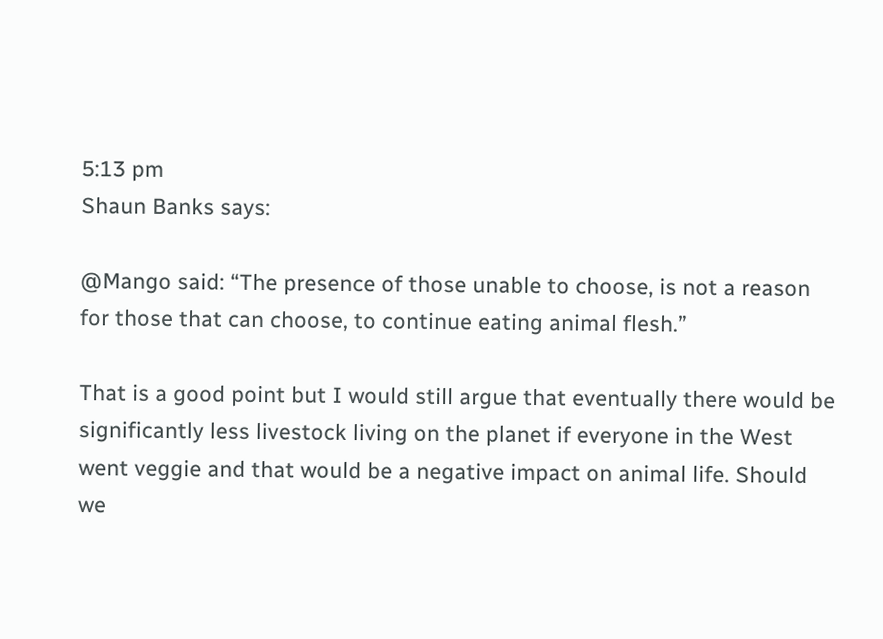5:13 pm
Shaun Banks says:

@Mango said: “The presence of those unable to choose, is not a reason for those that can choose, to continue eating animal flesh.”

That is a good point but I would still argue that eventually there would be significantly less livestock living on the planet if everyone in the West went veggie and that would be a negative impact on animal life. Should we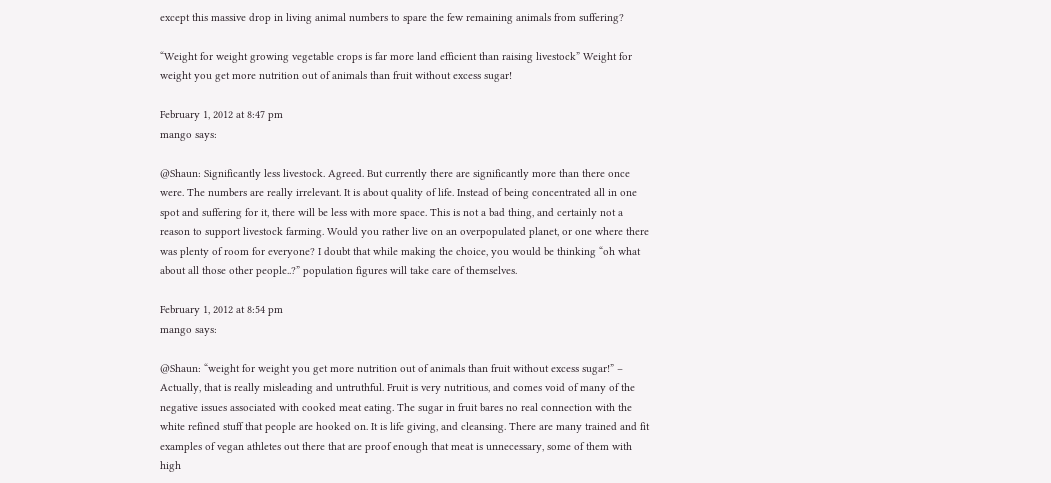except this massive drop in living animal numbers to spare the few remaining animals from suffering?

“Weight for weight growing vegetable crops is far more land efficient than raising livestock” Weight for weight you get more nutrition out of animals than fruit without excess sugar!

February 1, 2012 at 8:47 pm
mango says:

@Shaun: Significantly less livestock. Agreed. But currently there are significantly more than there once were. The numbers are really irrelevant. It is about quality of life. Instead of being concentrated all in one spot and suffering for it, there will be less with more space. This is not a bad thing, and certainly not a reason to support livestock farming. Would you rather live on an overpopulated planet, or one where there was plenty of room for everyone? I doubt that while making the choice, you would be thinking “oh what about all those other people..?” population figures will take care of themselves.

February 1, 2012 at 8:54 pm
mango says:

@Shaun: “weight for weight you get more nutrition out of animals than fruit without excess sugar!” – Actually, that is really misleading and untruthful. Fruit is very nutritious, and comes void of many of the negative issues associated with cooked meat eating. The sugar in fruit bares no real connection with the white refined stuff that people are hooked on. It is life giving, and cleansing. There are many trained and fit examples of vegan athletes out there that are proof enough that meat is unnecessary, some of them with high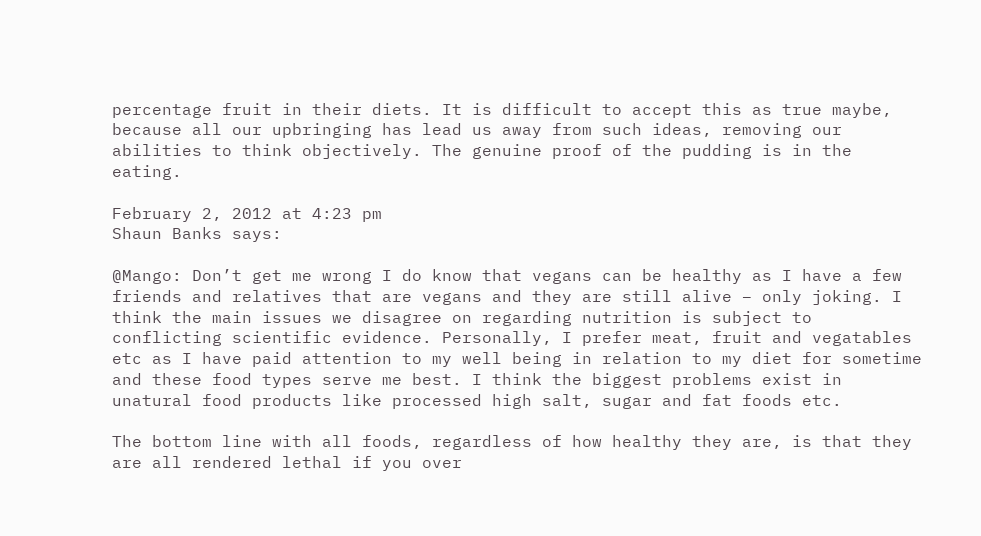percentage fruit in their diets. It is difficult to accept this as true maybe, because all our upbringing has lead us away from such ideas, removing our abilities to think objectively. The genuine proof of the pudding is in the eating.

February 2, 2012 at 4:23 pm
Shaun Banks says:

@Mango: Don’t get me wrong I do know that vegans can be healthy as I have a few friends and relatives that are vegans and they are still alive – only joking. I think the main issues we disagree on regarding nutrition is subject to conflicting scientific evidence. Personally, I prefer meat, fruit and vegatables etc as I have paid attention to my well being in relation to my diet for sometime and these food types serve me best. I think the biggest problems exist in unatural food products like processed high salt, sugar and fat foods etc.

The bottom line with all foods, regardless of how healthy they are, is that they are all rendered lethal if you over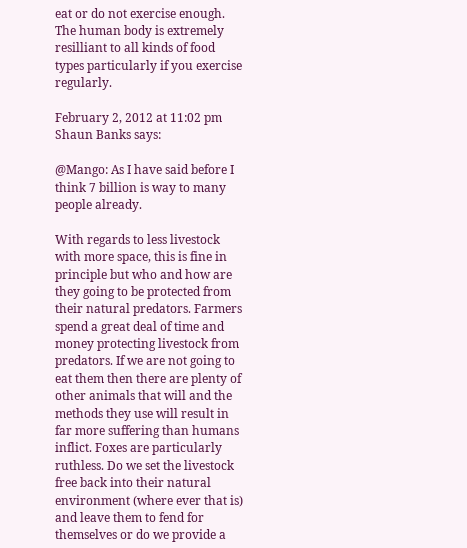eat or do not exercise enough. The human body is extremely resilliant to all kinds of food types particularly if you exercise regularly.

February 2, 2012 at 11:02 pm
Shaun Banks says:

@Mango: As I have said before I think 7 billion is way to many people already.

With regards to less livestock with more space, this is fine in principle but who and how are they going to be protected from their natural predators. Farmers spend a great deal of time and money protecting livestock from predators. If we are not going to eat them then there are plenty of other animals that will and the methods they use will result in far more suffering than humans inflict. Foxes are particularly ruthless. Do we set the livestock free back into their natural environment (where ever that is) and leave them to fend for themselves or do we provide a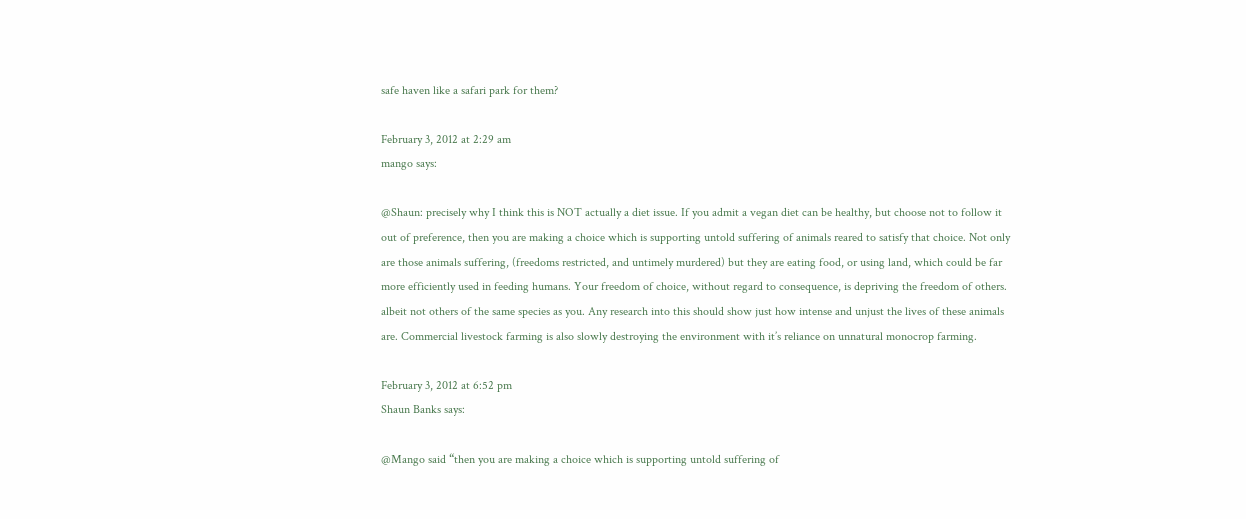safe haven like a safari park for them?

February 3, 2012 at 2:29 am
mango says:

@Shaun: precisely why I think this is NOT actually a diet issue. If you admit a vegan diet can be healthy, but choose not to follow it out of preference, then you are making a choice which is supporting untold suffering of animals reared to satisfy that choice. Not only are those animals suffering, (freedoms restricted, and untimely murdered) but they are eating food, or using land, which could be far more efficiently used in feeding humans. Your freedom of choice, without regard to consequence, is depriving the freedom of others. albeit not others of the same species as you. Any research into this should show just how intense and unjust the lives of these animals are. Commercial livestock farming is also slowly destroying the environment with it’s reliance on unnatural monocrop farming.

February 3, 2012 at 6:52 pm
Shaun Banks says:

@Mango said “then you are making a choice which is supporting untold suffering of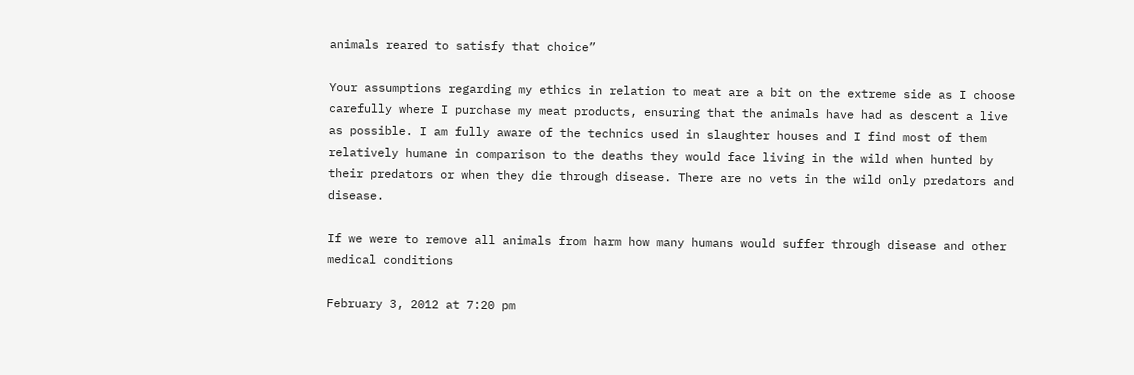animals reared to satisfy that choice”

Your assumptions regarding my ethics in relation to meat are a bit on the extreme side as I choose carefully where I purchase my meat products, ensuring that the animals have had as descent a live as possible. I am fully aware of the technics used in slaughter houses and I find most of them relatively humane in comparison to the deaths they would face living in the wild when hunted by their predators or when they die through disease. There are no vets in the wild only predators and disease.

If we were to remove all animals from harm how many humans would suffer through disease and other medical conditions

February 3, 2012 at 7:20 pm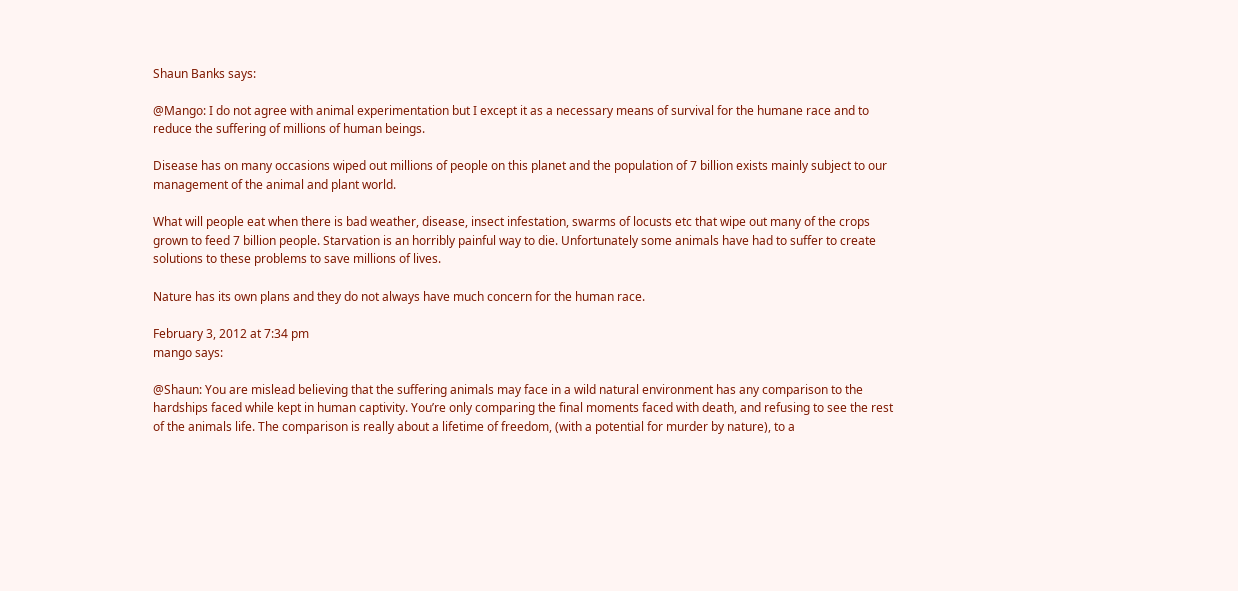Shaun Banks says:

@Mango: I do not agree with animal experimentation but I except it as a necessary means of survival for the humane race and to reduce the suffering of millions of human beings.

Disease has on many occasions wiped out millions of people on this planet and the population of 7 billion exists mainly subject to our management of the animal and plant world.

What will people eat when there is bad weather, disease, insect infestation, swarms of locusts etc that wipe out many of the crops grown to feed 7 billion people. Starvation is an horribly painful way to die. Unfortunately some animals have had to suffer to create solutions to these problems to save millions of lives.

Nature has its own plans and they do not always have much concern for the human race.

February 3, 2012 at 7:34 pm
mango says:

@Shaun: You are mislead believing that the suffering animals may face in a wild natural environment has any comparison to the hardships faced while kept in human captivity. You’re only comparing the final moments faced with death, and refusing to see the rest of the animals life. The comparison is really about a lifetime of freedom, (with a potential for murder by nature), to a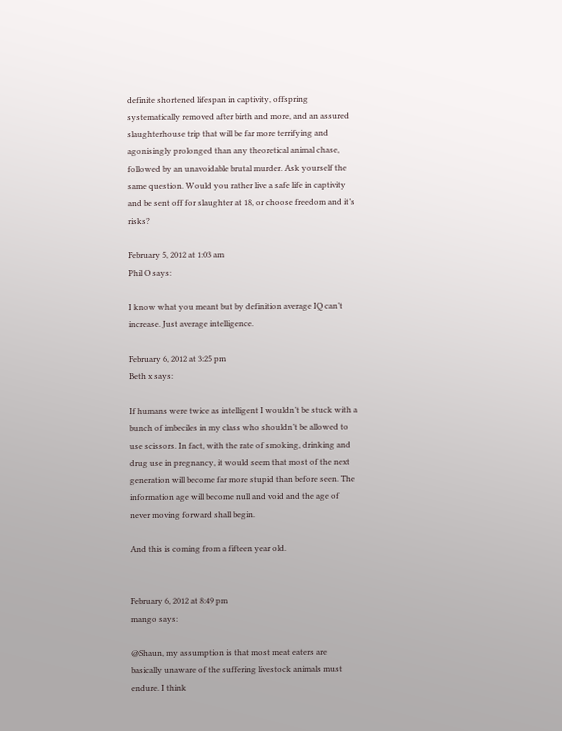definite shortened lifespan in captivity, offspring systematically removed after birth and more, and an assured slaughterhouse trip that will be far more terrifying and agonisingly prolonged than any theoretical animal chase, followed by an unavoidable brutal murder. Ask yourself the same question. Would you rather live a safe life in captivity and be sent off for slaughter at 18, or choose freedom and it’s risks?

February 5, 2012 at 1:03 am
Phil O says:

I know what you meant but by definition average IQ can’t increase. Just average intelligence.

February 6, 2012 at 3:25 pm
Beth x says:

If humans were twice as intelligent I wouldn’t be stuck with a bunch of imbeciles in my class who shouldn’t be allowed to use scissors. In fact, with the rate of smoking, drinking and drug use in pregnancy, it would seem that most of the next generation will become far more stupid than before seen. The information age will become null and void and the age of never moving forward shall begin.

And this is coming from a fifteen year old.


February 6, 2012 at 8:49 pm
mango says:

@Shaun, my assumption is that most meat eaters are basically unaware of the suffering livestock animals must endure. I think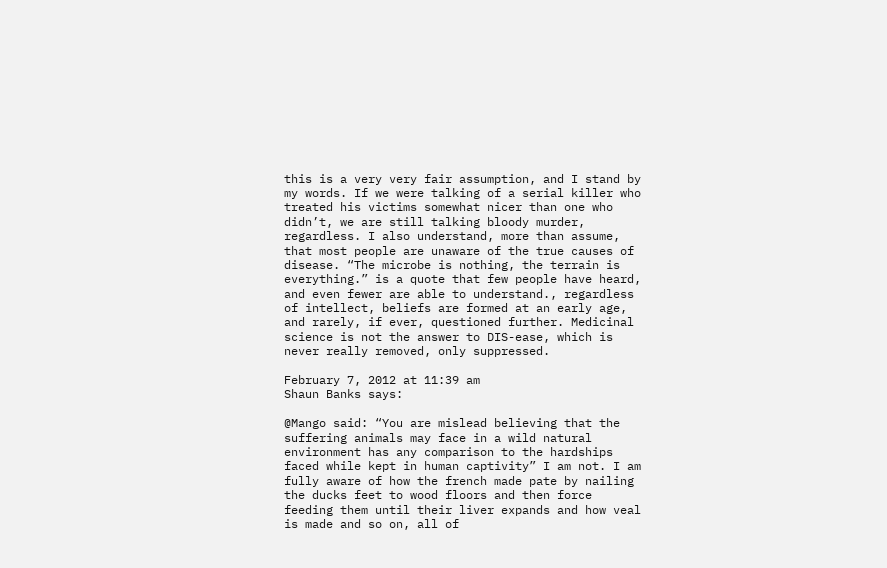this is a very very fair assumption, and I stand by my words. If we were talking of a serial killer who treated his victims somewhat nicer than one who didn’t, we are still talking bloody murder, regardless. I also understand, more than assume, that most people are unaware of the true causes of disease. “The microbe is nothing, the terrain is everything.” is a quote that few people have heard, and even fewer are able to understand., regardless of intellect, beliefs are formed at an early age, and rarely, if ever, questioned further. Medicinal science is not the answer to DIS-ease, which is never really removed, only suppressed.

February 7, 2012 at 11:39 am
Shaun Banks says:

@Mango said: “You are mislead believing that the suffering animals may face in a wild natural environment has any comparison to the hardships faced while kept in human captivity” I am not. I am fully aware of how the french made pate by nailing the ducks feet to wood floors and then force feeding them until their liver expands and how veal is made and so on, all of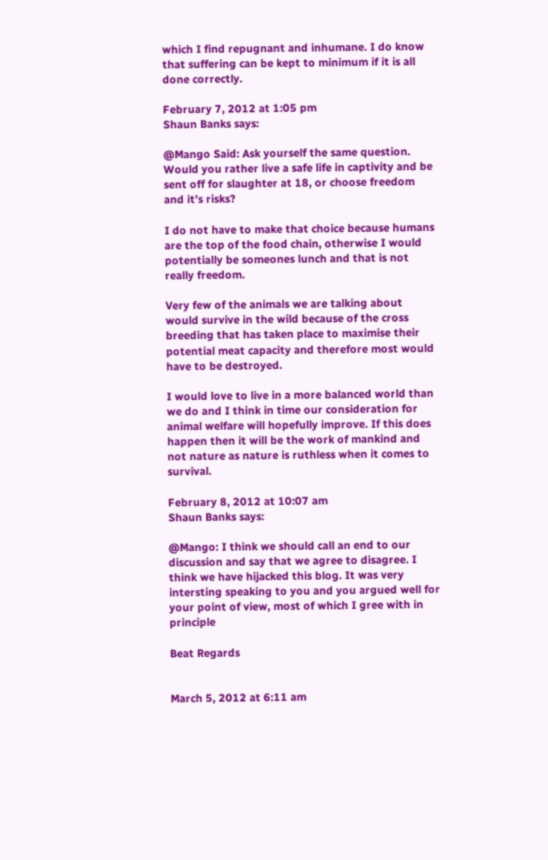which I find repugnant and inhumane. I do know that suffering can be kept to minimum if it is all done correctly.

February 7, 2012 at 1:05 pm
Shaun Banks says:

@Mango Said: Ask yourself the same question. Would you rather live a safe life in captivity and be sent off for slaughter at 18, or choose freedom and it’s risks?

I do not have to make that choice because humans are the top of the food chain, otherwise I would potentially be someones lunch and that is not really freedom.

Very few of the animals we are talking about would survive in the wild because of the cross breeding that has taken place to maximise their potential meat capacity and therefore most would have to be destroyed.

I would love to live in a more balanced world than we do and I think in time our consideration for animal welfare will hopefully improve. If this does happen then it will be the work of mankind and not nature as nature is ruthless when it comes to survival.

February 8, 2012 at 10:07 am
Shaun Banks says:

@Mango: I think we should call an end to our discussion and say that we agree to disagree. I think we have hijacked this blog. It was very intersting speaking to you and you argued well for your point of view, most of which I gree with in principle

Beat Regards


March 5, 2012 at 6:11 am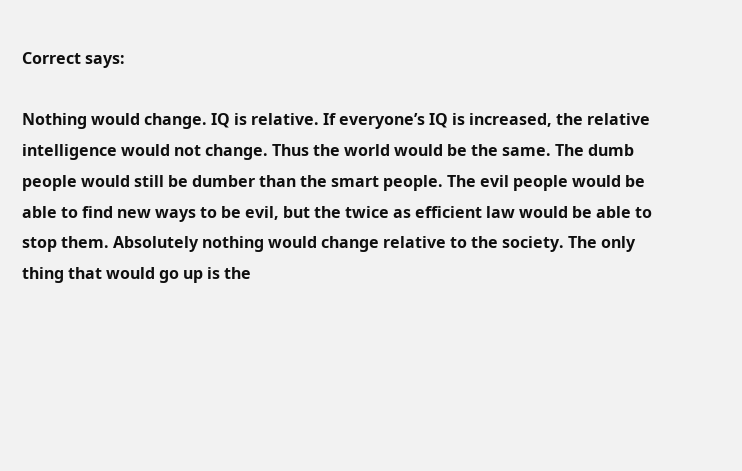Correct says:

Nothing would change. IQ is relative. If everyone’s IQ is increased, the relative intelligence would not change. Thus the world would be the same. The dumb people would still be dumber than the smart people. The evil people would be able to find new ways to be evil, but the twice as efficient law would be able to stop them. Absolutely nothing would change relative to the society. The only thing that would go up is the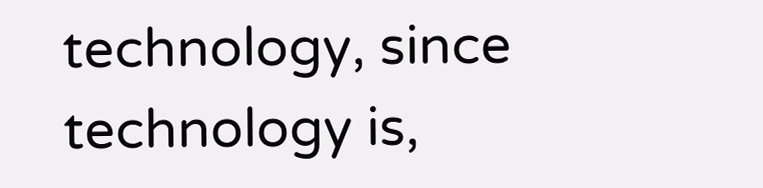technology, since technology is,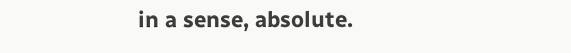in a sense, absolute.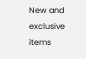New and exclusive items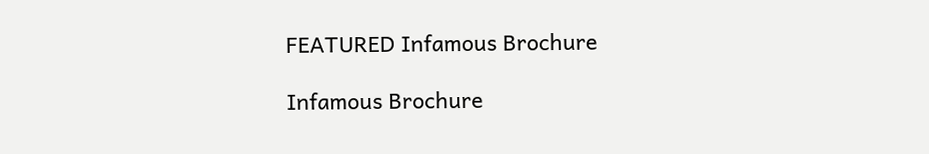FEATURED Infamous Brochure

Infamous Brochure